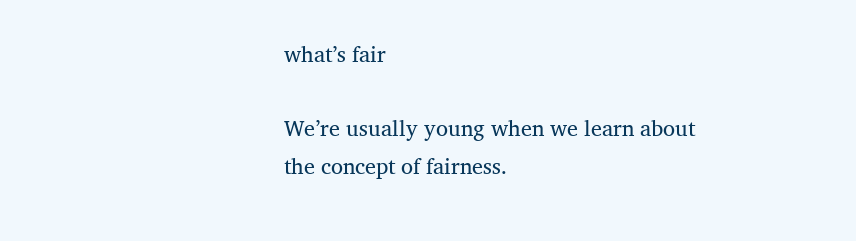what’s fair

We’re usually young when we learn about the concept of fairness.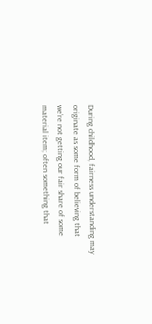During childhood, fairness understanding may originate as some form of believing that we’re not getting our fair share of some material item; often something that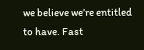we believe we’re entitled to have. Fast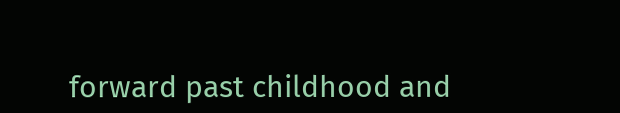forward past childhood and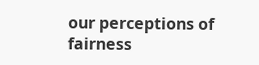our perceptions of fairness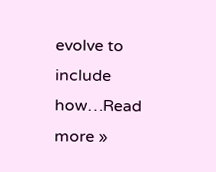evolve to include how…Read more »